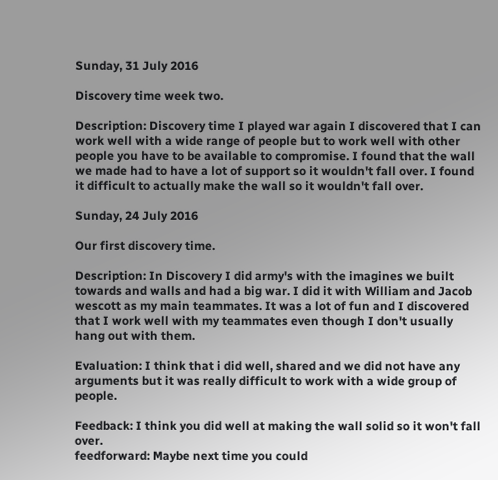Sunday, 31 July 2016

Discovery time week two.

Description: Discovery time I played war again I discovered that I can work well with a wide range of people but to work well with other people you have to be available to compromise. I found that the wall we made had to have a lot of support so it wouldn't fall over. I found it difficult to actually make the wall so it wouldn't fall over.

Sunday, 24 July 2016

Our first discovery time.

Description: In Discovery I did army's with the imagines we built towards and walls and had a big war. I did it with William and Jacob wescott as my main teammates. It was a lot of fun and I discovered that I work well with my teammates even though I don't usually hang out with them.

Evaluation: I think that i did well, shared and we did not have any arguments but it was really difficult to work with a wide group of people.

Feedback: I think you did well at making the wall solid so it won't fall over.
feedforward: Maybe next time you could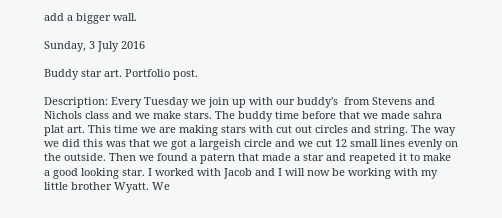add a bigger wall.

Sunday, 3 July 2016

Buddy star art. Portfolio post.

Description: Every Tuesday we join up with our buddy's  from Stevens and Nichols class and we make stars. The buddy time before that we made sahra plat art. This time we are making stars with cut out circles and string. The way we did this was that we got a largeish circle and we cut 12 small lines evenly on the outside. Then we found a patern that made a star and reapeted it to make a good looking star. I worked with Jacob and I will now be working with my little brother Wyatt. We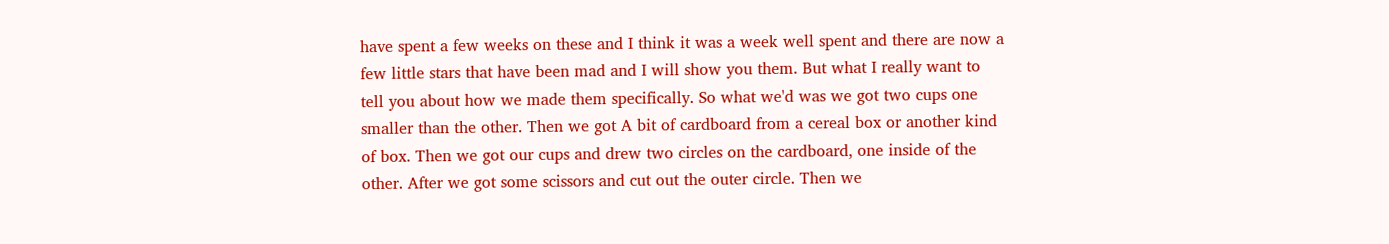have spent a few weeks on these and I think it was a week well spent and there are now a few little stars that have been mad and I will show you them. But what I really want to tell you about how we made them specifically. So what we'd was we got two cups one smaller than the other. Then we got A bit of cardboard from a cereal box or another kind of box. Then we got our cups and drew two circles on the cardboard, one inside of the other. After we got some scissors and cut out the outer circle. Then we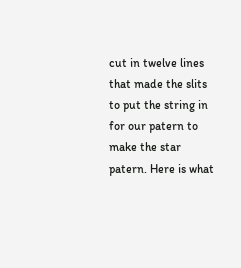cut in twelve lines that made the slits to put the string in for our patern to make the star patern. Here is what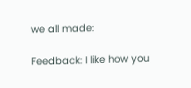we all made:

Feedback: I like how you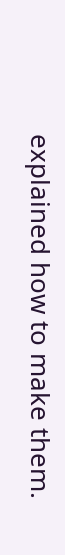explained how to make them.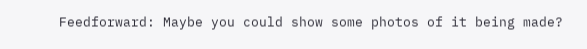Feedforward: Maybe you could show some photos of it being made?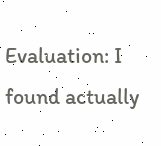Evaluation: I found actually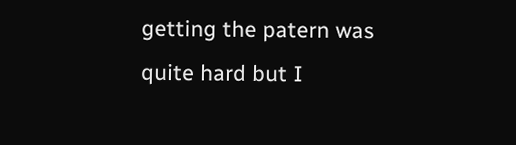getting the patern was quite hard but I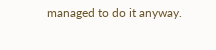managed to do it anyway.